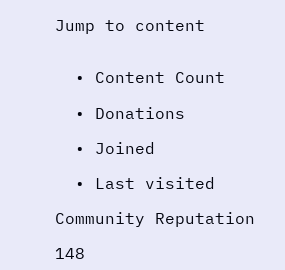Jump to content


  • Content Count

  • Donations

  • Joined

  • Last visited

Community Reputation

148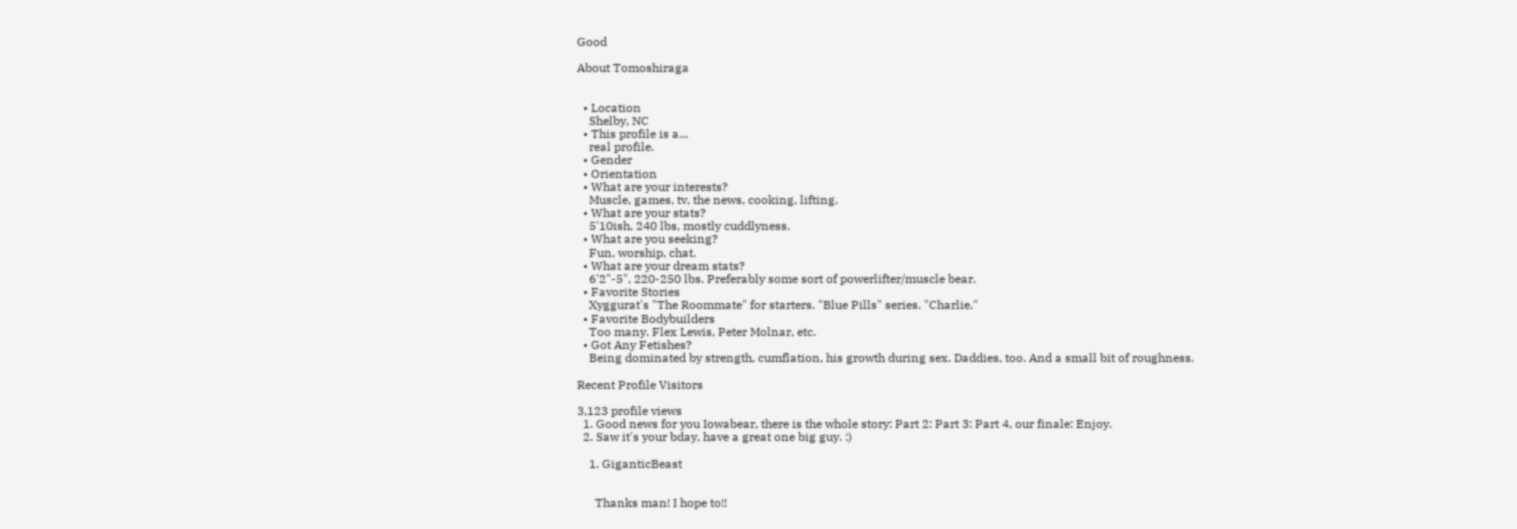Good

About Tomoshiraga


  • Location
    Shelby, NC
  • This profile is a...
    real profile.
  • Gender
  • Orientation
  • What are your interests?
    Muscle, games, tv, the news, cooking, lifting.
  • What are your stats?
    5'10ish, 240 lbs, mostly cuddlyness.
  • What are you seeking?
    Fun, worship, chat.
  • What are your dream stats?
    6'2"-5", 220-250 lbs. Preferably some sort of powerlifter/muscle bear.
  • Favorite Stories
    Xyggurat's "The Roommate" for starters. "Blue Pills" series. "Charlie."
  • Favorite Bodybuilders
    Too many. Flex Lewis, Peter Molnar, etc.
  • Got Any Fetishes?
    Being dominated by strength, cumflation, his growth during sex. Daddies, too. And a small bit of roughness.

Recent Profile Visitors

3,123 profile views
  1. Good news for you Iowabear, there is the whole story: Part 2: Part 3: Part 4, our finale: Enjoy.
  2. Saw it's your bday, have a great one big guy. :)

    1. GiganticBeast


      Thanks man! I hope to!!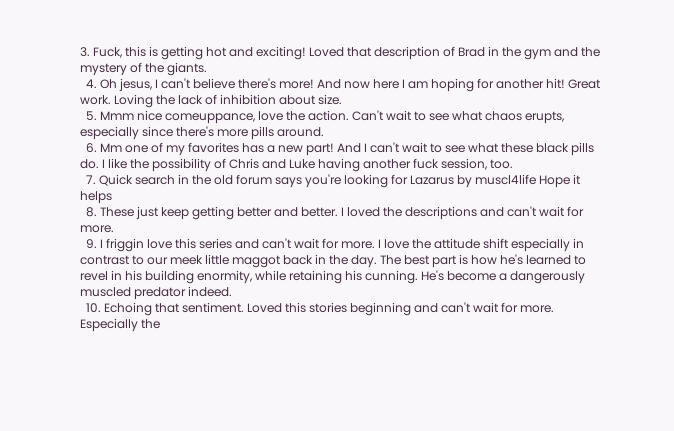3. Fuck, this is getting hot and exciting! Loved that description of Brad in the gym and the mystery of the giants.
  4. Oh jesus, I can't believe there's more! And now here I am hoping for another hit! Great work. Loving the lack of inhibition about size.
  5. Mmm nice comeuppance, love the action. Can't wait to see what chaos erupts, especially since there's more pills around.
  6. Mm one of my favorites has a new part! And I can't wait to see what these black pills do. I like the possibility of Chris and Luke having another fuck session, too.
  7. Quick search in the old forum says you're looking for Lazarus by muscl4life Hope it helps
  8. These just keep getting better and better. I loved the descriptions and can't wait for more.
  9. I friggin love this series and can't wait for more. I love the attitude shift especially in contrast to our meek little maggot back in the day. The best part is how he's learned to revel in his building enormity, while retaining his cunning. He's become a dangerously muscled predator indeed.
  10. Echoing that sentiment. Loved this stories beginning and can't wait for more. Especially the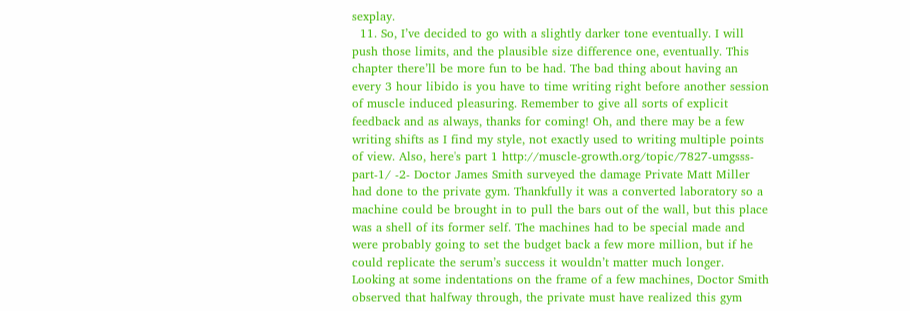sexplay.
  11. So, I’ve decided to go with a slightly darker tone eventually. I will push those limits, and the plausible size difference one, eventually. This chapter there’ll be more fun to be had. The bad thing about having an every 3 hour libido is you have to time writing right before another session of muscle induced pleasuring. Remember to give all sorts of explicit feedback and as always, thanks for coming! Oh, and there may be a few writing shifts as I find my style, not exactly used to writing multiple points of view. Also, here's part 1 http://muscle-growth.org/topic/7827-umgsss-part-1/ -2- Doctor James Smith surveyed the damage Private Matt Miller had done to the private gym. Thankfully it was a converted laboratory so a machine could be brought in to pull the bars out of the wall, but this place was a shell of its former self. The machines had to be special made and were probably going to set the budget back a few more million, but if he could replicate the serum’s success it wouldn’t matter much longer. Looking at some indentations on the frame of a few machines, Doctor Smith observed that halfway through, the private must have realized this gym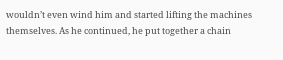wouldn’t even wind him and started lifting the machines themselves. As he continued, he put together a chain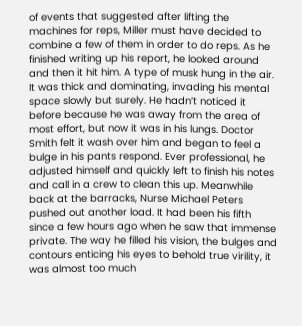of events that suggested after lifting the machines for reps, Miller must have decided to combine a few of them in order to do reps. As he finished writing up his report, he looked around and then it hit him. A type of musk hung in the air. It was thick and dominating, invading his mental space slowly but surely. He hadn’t noticed it before because he was away from the area of most effort, but now it was in his lungs. Doctor Smith felt it wash over him and began to feel a bulge in his pants respond. Ever professional, he adjusted himself and quickly left to finish his notes and call in a crew to clean this up. Meanwhile back at the barracks, Nurse Michael Peters pushed out another load. It had been his fifth since a few hours ago when he saw that immense private. The way he filled his vision, the bulges and contours enticing his eyes to behold true virility, it was almost too much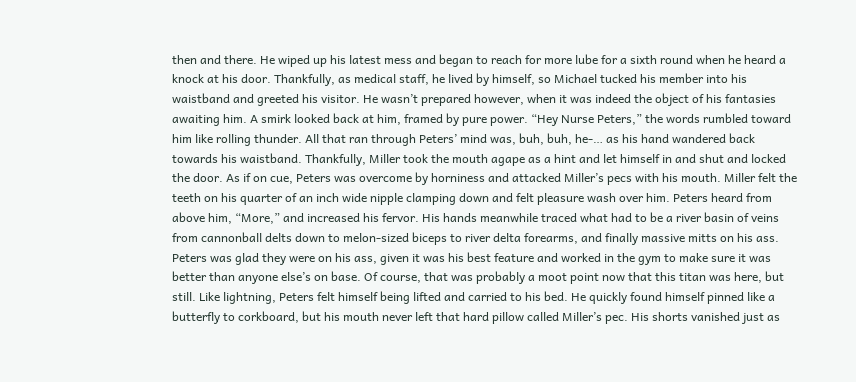then and there. He wiped up his latest mess and began to reach for more lube for a sixth round when he heard a knock at his door. Thankfully, as medical staff, he lived by himself, so Michael tucked his member into his waistband and greeted his visitor. He wasn’t prepared however, when it was indeed the object of his fantasies awaiting him. A smirk looked back at him, framed by pure power. “Hey Nurse Peters,” the words rumbled toward him like rolling thunder. All that ran through Peters’ mind was, buh, buh, he-… as his hand wandered back towards his waistband. Thankfully, Miller took the mouth agape as a hint and let himself in and shut and locked the door. As if on cue, Peters was overcome by horniness and attacked Miller’s pecs with his mouth. Miller felt the teeth on his quarter of an inch wide nipple clamping down and felt pleasure wash over him. Peters heard from above him, “More,” and increased his fervor. His hands meanwhile traced what had to be a river basin of veins from cannonball delts down to melon-sized biceps to river delta forearms, and finally massive mitts on his ass. Peters was glad they were on his ass, given it was his best feature and worked in the gym to make sure it was better than anyone else’s on base. Of course, that was probably a moot point now that this titan was here, but still. Like lightning, Peters felt himself being lifted and carried to his bed. He quickly found himself pinned like a butterfly to corkboard, but his mouth never left that hard pillow called Miller’s pec. His shorts vanished just as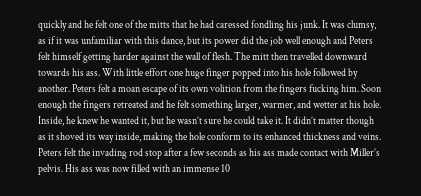quickly and he felt one of the mitts that he had caressed fondling his junk. It was clumsy, as if it was unfamiliar with this dance, but its power did the job well enough and Peters felt himself getting harder against the wall of flesh. The mitt then travelled downward towards his ass. With little effort one huge finger popped into his hole followed by another. Peters felt a moan escape of its own volition from the fingers fucking him. Soon enough the fingers retreated and he felt something larger, warmer, and wetter at his hole. Inside, he knew he wanted it, but he wasn’t sure he could take it. It didn’t matter though as it shoved its way inside, making the hole conform to its enhanced thickness and veins. Peters felt the invading rod stop after a few seconds as his ass made contact with Miller’s pelvis. His ass was now filled with an immense 10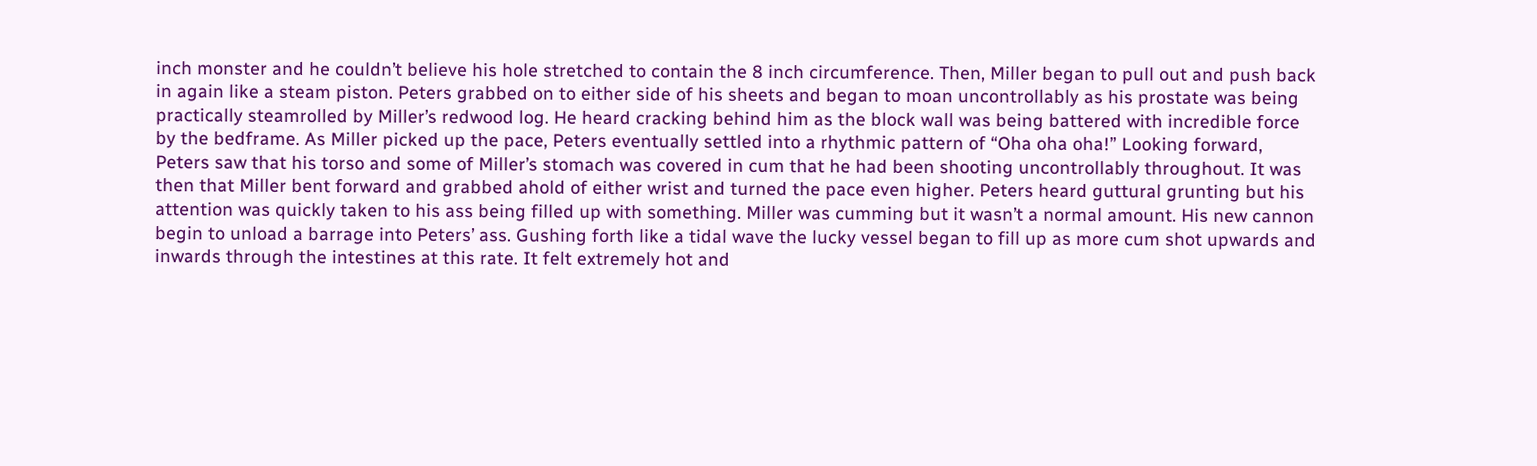inch monster and he couldn’t believe his hole stretched to contain the 8 inch circumference. Then, Miller began to pull out and push back in again like a steam piston. Peters grabbed on to either side of his sheets and began to moan uncontrollably as his prostate was being practically steamrolled by Miller’s redwood log. He heard cracking behind him as the block wall was being battered with incredible force by the bedframe. As Miller picked up the pace, Peters eventually settled into a rhythmic pattern of “Oha oha oha!” Looking forward, Peters saw that his torso and some of Miller’s stomach was covered in cum that he had been shooting uncontrollably throughout. It was then that Miller bent forward and grabbed ahold of either wrist and turned the pace even higher. Peters heard guttural grunting but his attention was quickly taken to his ass being filled up with something. Miller was cumming but it wasn’t a normal amount. His new cannon begin to unload a barrage into Peters’ ass. Gushing forth like a tidal wave the lucky vessel began to fill up as more cum shot upwards and inwards through the intestines at this rate. It felt extremely hot and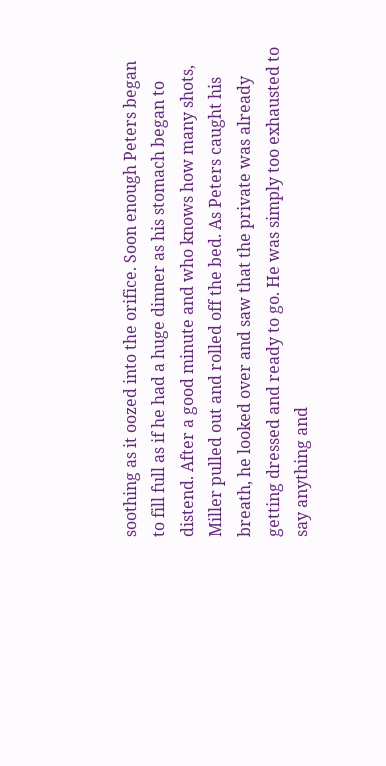soothing as it oozed into the orifice. Soon enough Peters began to fill full as if he had a huge dinner as his stomach began to distend. After a good minute and who knows how many shots, Miller pulled out and rolled off the bed. As Peters caught his breath, he looked over and saw that the private was already getting dressed and ready to go. He was simply too exhausted to say anything and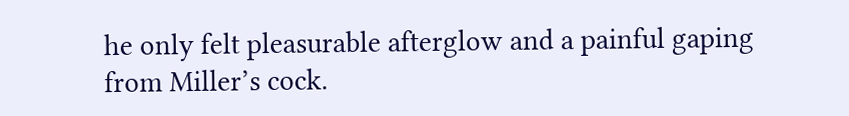he only felt pleasurable afterglow and a painful gaping from Miller’s cock.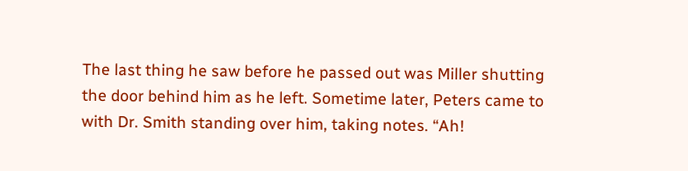The last thing he saw before he passed out was Miller shutting the door behind him as he left. Sometime later, Peters came to with Dr. Smith standing over him, taking notes. “Ah!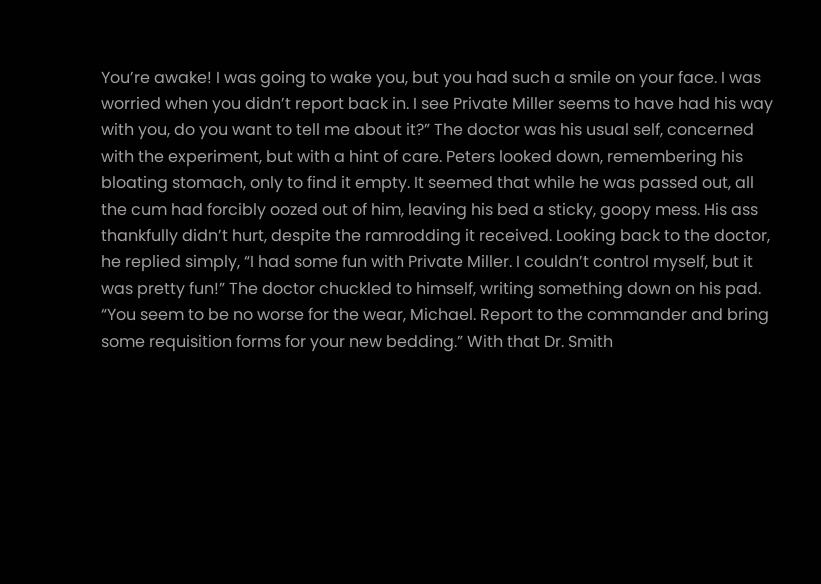You’re awake! I was going to wake you, but you had such a smile on your face. I was worried when you didn’t report back in. I see Private Miller seems to have had his way with you, do you want to tell me about it?” The doctor was his usual self, concerned with the experiment, but with a hint of care. Peters looked down, remembering his bloating stomach, only to find it empty. It seemed that while he was passed out, all the cum had forcibly oozed out of him, leaving his bed a sticky, goopy mess. His ass thankfully didn’t hurt, despite the ramrodding it received. Looking back to the doctor, he replied simply, “I had some fun with Private Miller. I couldn’t control myself, but it was pretty fun!” The doctor chuckled to himself, writing something down on his pad. “You seem to be no worse for the wear, Michael. Report to the commander and bring some requisition forms for your new bedding.” With that Dr. Smith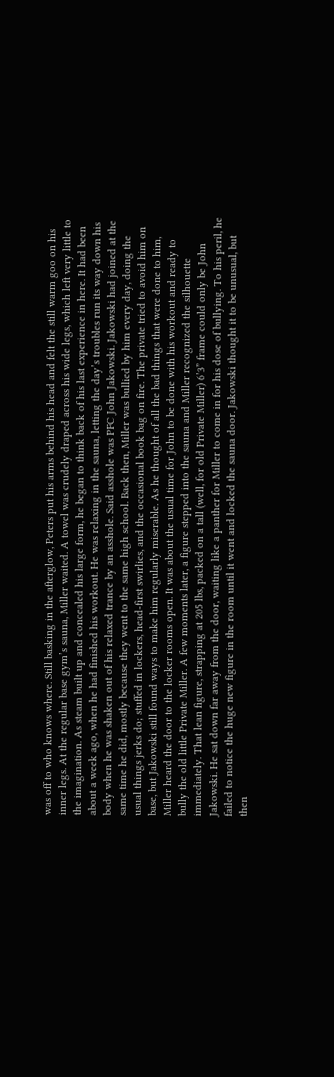was off to who knows where. Still basking in the afterglow, Peters put his arms behind his head and felt the still warm goo on his inner legs. At the regular base gym’s sauna, Miller waited. A towel was crudely draped across his wide legs, which left very little to the imagination. As steam built up and concealed his large form, he began to think back of his last experience in here. It had been about a week ago, when he had finished his workout. He was relaxing in the sauna, letting the day’s troubles run its way down his body when he was shaken out of his relaxed trance by an asshole. Said asshole was PFC John Jakowski. Jakowski had joined at the same time he did, mostly because they went to the same high school. Back then, Miller was bullied by him every day, doing the usual things jerks do; stuffed in lockers, head-first swirlies, and the occasional book bag on fire. The private tried to avoid him on base, but Jakowski still found ways to make him regularly miserable. As he thought of all the bad things that were done to him, Miller heard the door to the locker rooms open. It was about the usual time for John to be done with his workout and ready to bully the old little Private Miller. A few moments later, a figure stepped into the sauna and Miller recognized the silhouette immediately. That lean figure, strapping at 205 lbs, packed on a tall (well, for old Private Miller) 6’3” frame could only be John Jakowski. He sat down far away from the door, waiting like a panther for Miller to come in for his dose of bullying. To his peril, he failed to notice the huge new figure in the room until it went and locked the sauna door. Jakowski thought it to be unusual, but then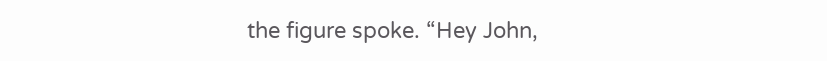the figure spoke. “Hey John,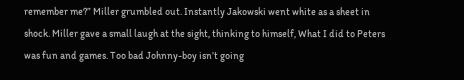remember me?” Miller grumbled out. Instantly Jakowski went white as a sheet in shock. Miller gave a small laugh at the sight, thinking to himself, What I did to Peters was fun and games. Too bad Johnny-boy isn’t going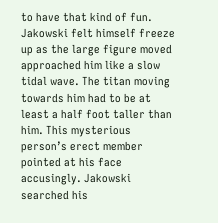to have that kind of fun. Jakowski felt himself freeze up as the large figure moved approached him like a slow tidal wave. The titan moving towards him had to be at least a half foot taller than him. This mysterious person’s erect member pointed at his face accusingly. Jakowski searched his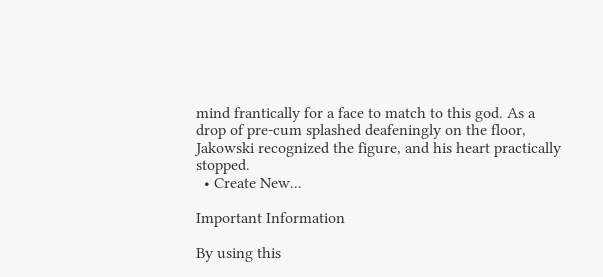mind frantically for a face to match to this god. As a drop of pre-cum splashed deafeningly on the floor, Jakowski recognized the figure, and his heart practically stopped.
  • Create New...

Important Information

By using this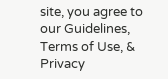site, you agree to our Guidelines, Terms of Use, & Privacy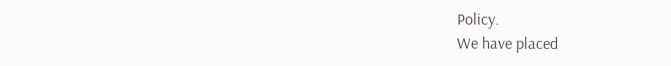Policy.
We have placed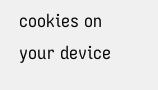cookies on your device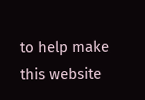to help make this website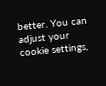better. You can adjust your cookie settings,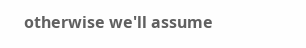otherwise we'll assume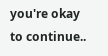you're okay to continue..